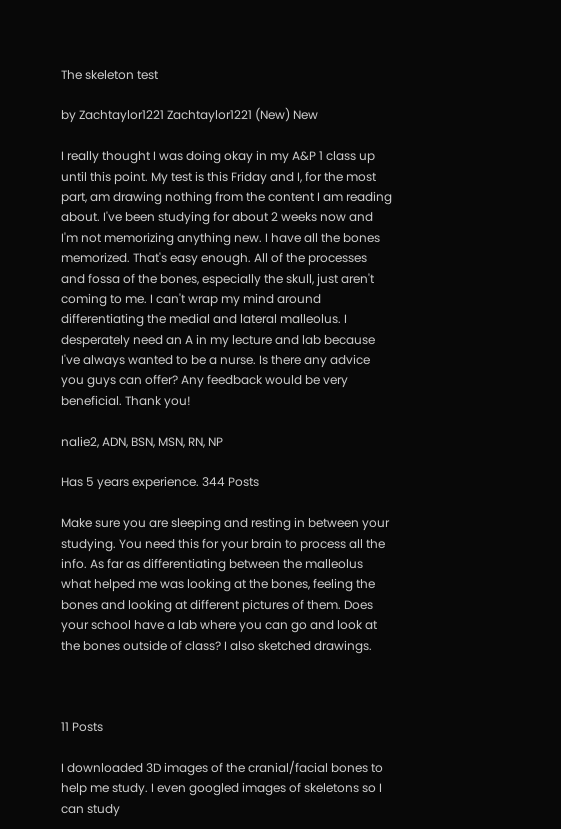The skeleton test

by Zachtaylor1221 Zachtaylor1221 (New) New

I really thought I was doing okay in my A&P 1 class up until this point. My test is this Friday and I, for the most part, am drawing nothing from the content I am reading about. I've been studying for about 2 weeks now and I'm not memorizing anything new. I have all the bones memorized. That's easy enough. All of the processes and fossa of the bones, especially the skull, just aren't coming to me. I can't wrap my mind around differentiating the medial and lateral malleolus. I desperately need an A in my lecture and lab because I've always wanted to be a nurse. Is there any advice you guys can offer? Any feedback would be very beneficial. Thank you!

nalie2, ADN, BSN, MSN, RN, NP

Has 5 years experience. 344 Posts

Make sure you are sleeping and resting in between your studying. You need this for your brain to process all the info. As far as differentiating between the malleolus what helped me was looking at the bones, feeling the bones and looking at different pictures of them. Does your school have a lab where you can go and look at the bones outside of class? I also sketched drawings.



11 Posts

I downloaded 3D images of the cranial/facial bones to help me study. I even googled images of skeletons so I can study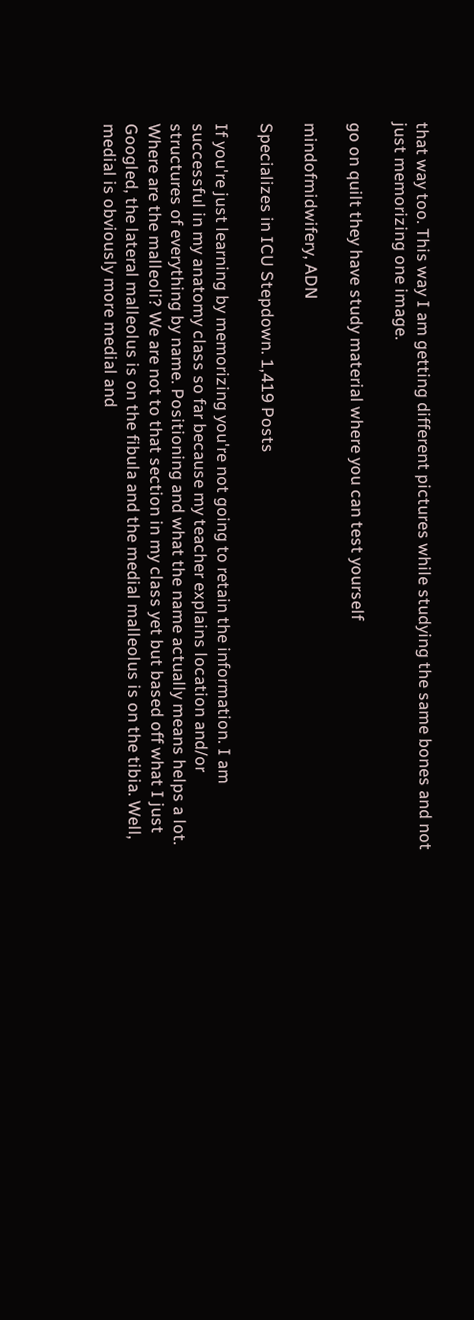that way too. This way I am getting different pictures while studying the same bones and not just memorizing one image.

go on quilt they have study material where you can test yourself

mindofmidwifery, ADN

Specializes in ICU Stepdown. 1,419 Posts

If you're just learning by memorizing you're not going to retain the information. I am successful in my anatomy class so far because my teacher explains location and/or structures of everything by name. Positioning and what the name actually means helps a lot. Where are the malleoli? We are not to that section in my class yet but based off what I just Googled, the lateral malleolus is on the fibula and the medial malleolus is on the tibia. Well, medial is obviously more medial and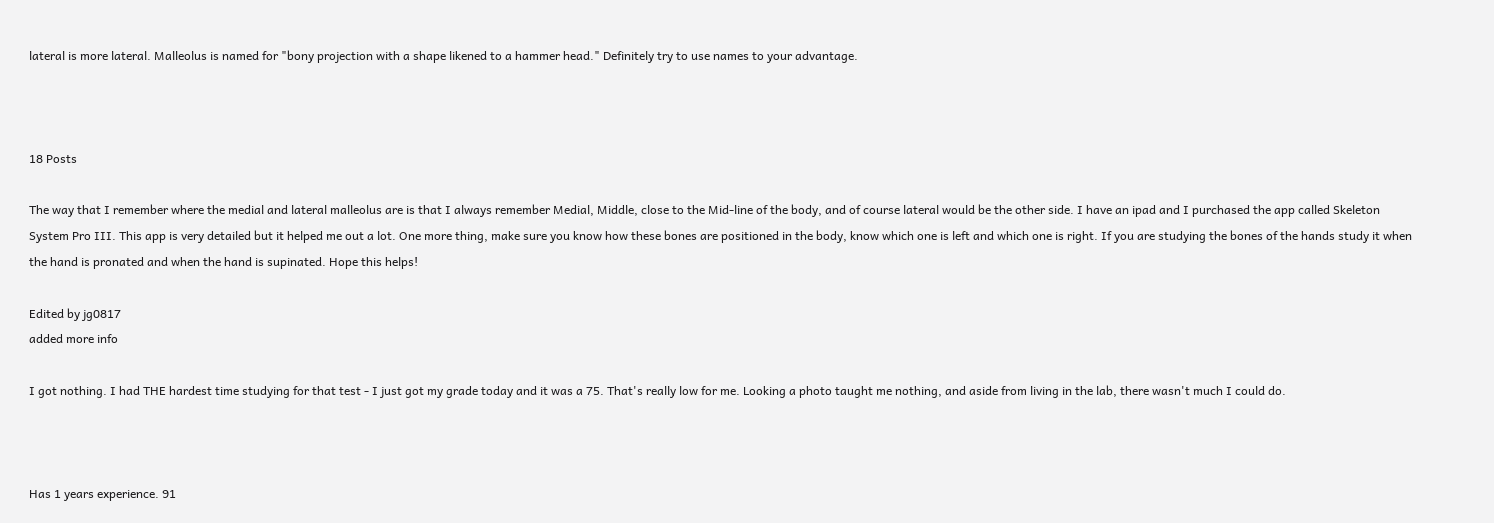lateral is more lateral. Malleolus is named for "bony projection with a shape likened to a hammer head." Definitely try to use names to your advantage.



18 Posts

The way that I remember where the medial and lateral malleolus are is that I always remember Medial, Middle, close to the Mid-line of the body, and of course lateral would be the other side. I have an ipad and I purchased the app called Skeleton System Pro III. This app is very detailed but it helped me out a lot. One more thing, make sure you know how these bones are positioned in the body, know which one is left and which one is right. If you are studying the bones of the hands study it when the hand is pronated and when the hand is supinated. Hope this helps!

Edited by jg0817
added more info

I got nothing. I had THE hardest time studying for that test - I just got my grade today and it was a 75. That's really low for me. Looking a photo taught me nothing, and aside from living in the lab, there wasn't much I could do.



Has 1 years experience. 91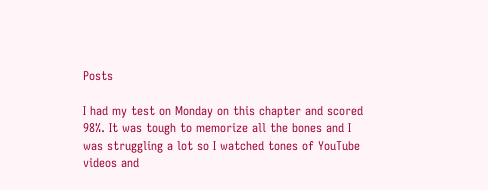Posts

I had my test on Monday on this chapter and scored 98%. It was tough to memorize all the bones and I was struggling a lot so I watched tones of YouTube videos and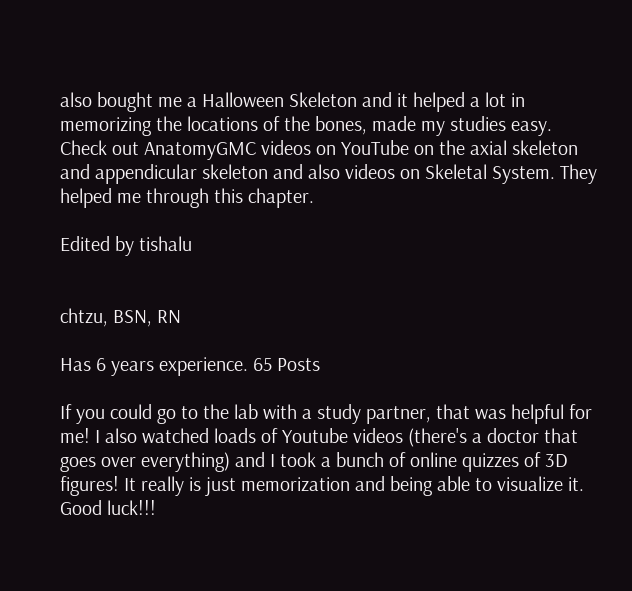also bought me a Halloween Skeleton and it helped a lot in memorizing the locations of the bones, made my studies easy. Check out AnatomyGMC videos on YouTube on the axial skeleton and appendicular skeleton and also videos on Skeletal System. They helped me through this chapter.

Edited by tishalu


chtzu, BSN, RN

Has 6 years experience. 65 Posts

If you could go to the lab with a study partner, that was helpful for me! I also watched loads of Youtube videos (there's a doctor that goes over everything) and I took a bunch of online quizzes of 3D figures! It really is just memorization and being able to visualize it. Good luck!!!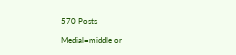570 Posts

Medial=middle or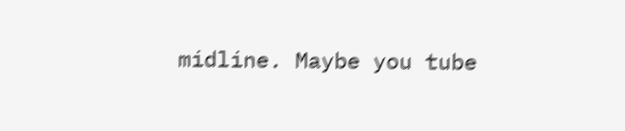midline. Maybe you tube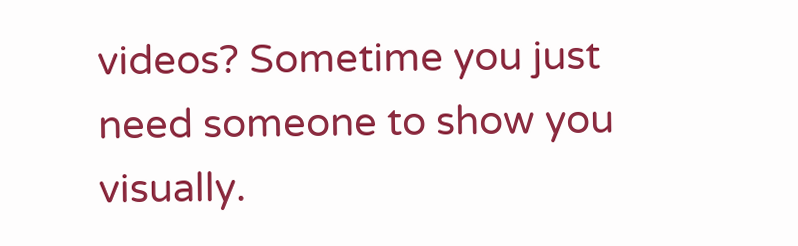videos? Sometime you just need someone to show you visually.